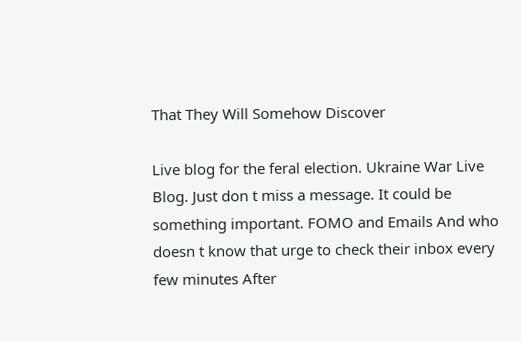That They Will Somehow Discover

Live blog for the feral election. Ukraine War Live Blog. Just don t miss a message. It could be something important. FOMO and Emails And who doesn t know that urge to check their inbox every few minutes After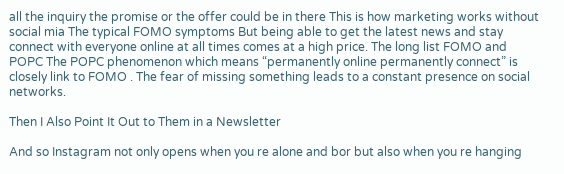all the inquiry the promise or the offer could be in there This is how marketing works without social mia The typical FOMO symptoms But being able to get the latest news and stay connect with everyone online at all times comes at a high price. The long list FOMO and POPC The POPC phenomenon which means “permanently online permanently connect” is closely link to FOMO . The fear of missing something leads to a constant presence on social networks.

Then I Also Point It Out to Them in a Newsletter

And so Instagram not only opens when you re alone and bor but also when you re hanging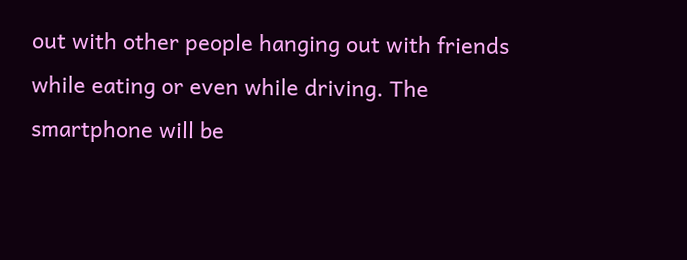out with other people hanging out with friends while eating or even while driving. The smartphone will be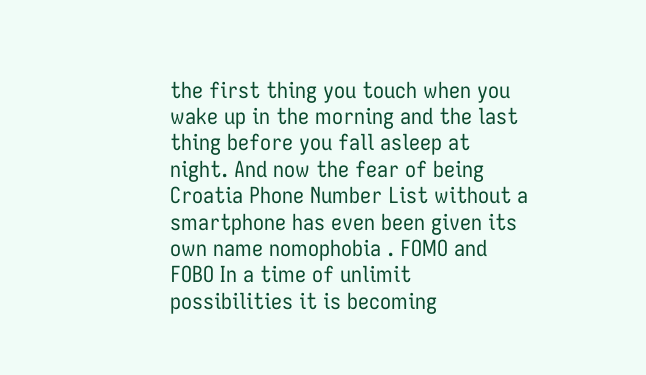the first thing you touch when you wake up in the morning and the last thing before you fall asleep at night. And now the fear of being Croatia Phone Number List without a smartphone has even been given its own name nomophobia . FOMO and FOBO In a time of unlimit possibilities it is becoming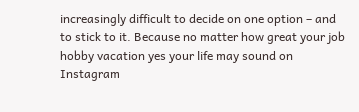increasingly difficult to decide on one option – and to stick to it. Because no matter how great your job hobby vacation yes your life may sound on Instagram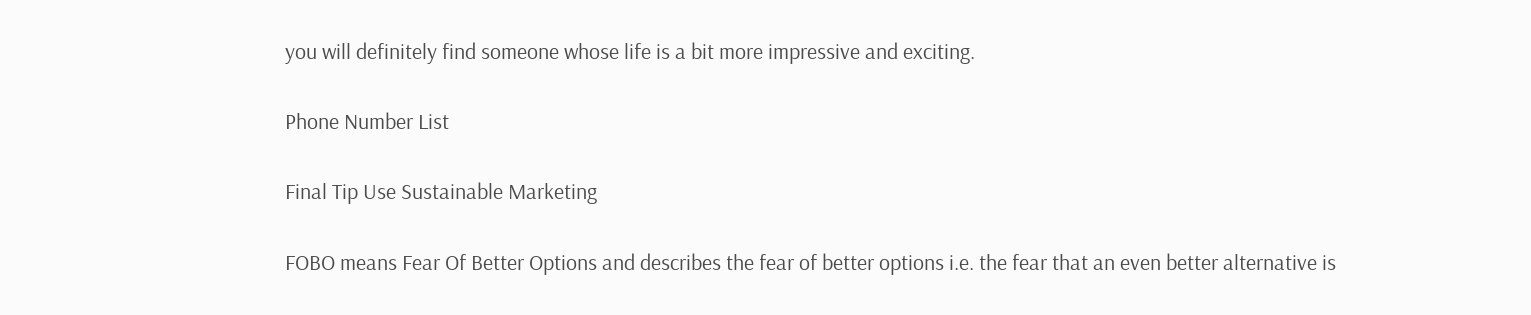you will definitely find someone whose life is a bit more impressive and exciting.

Phone Number List

Final Tip Use Sustainable Marketing

FOBO means Fear Of Better Options and describes the fear of better options i.e. the fear that an even better alternative is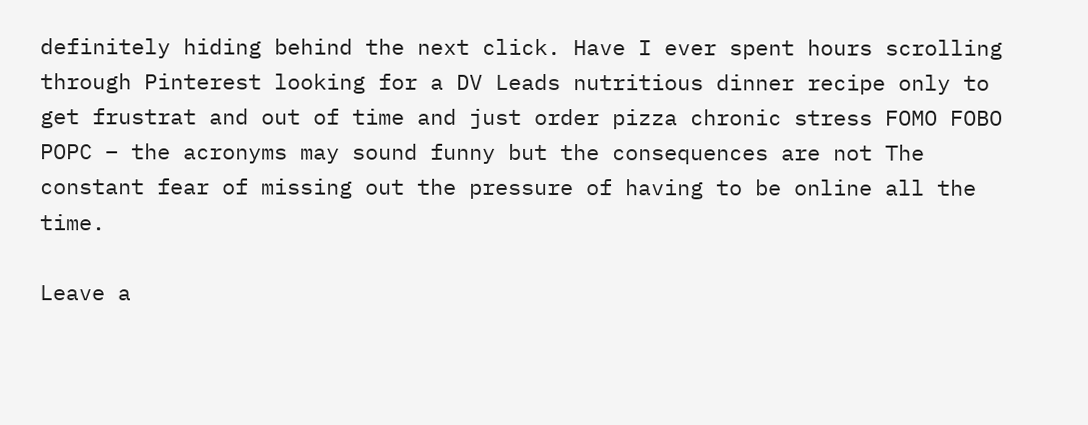definitely hiding behind the next click. Have I ever spent hours scrolling through Pinterest looking for a DV Leads nutritious dinner recipe only to get frustrat and out of time and just order pizza chronic stress FOMO FOBO POPC – the acronyms may sound funny but the consequences are not The constant fear of missing out the pressure of having to be online all the time.

Leave a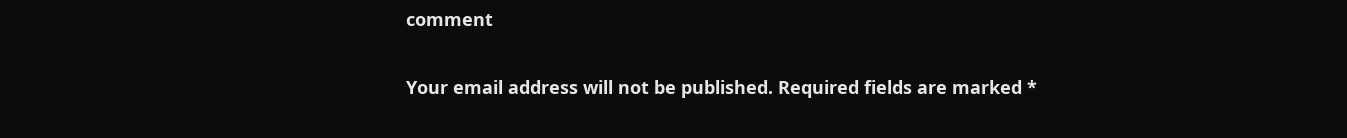comment

Your email address will not be published. Required fields are marked *